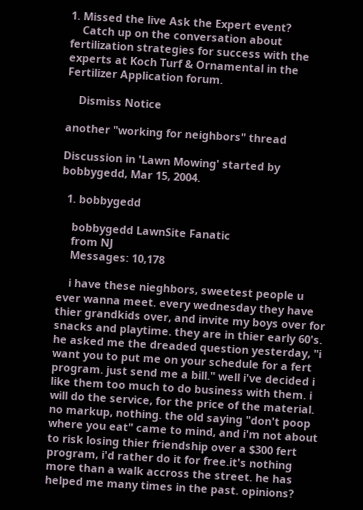1. Missed the live Ask the Expert event?
    Catch up on the conversation about fertilization strategies for success with the experts at Koch Turf & Ornamental in the Fertilizer Application forum.

    Dismiss Notice

another "working for neighbors" thread

Discussion in 'Lawn Mowing' started by bobbygedd, Mar 15, 2004.

  1. bobbygedd

    bobbygedd LawnSite Fanatic
    from NJ
    Messages: 10,178

    i have these nieghbors, sweetest people u ever wanna meet. every wednesday they have thier grandkids over, and invite my boys over for snacks and playtime. they are in thier early 60's. he asked me the dreaded question yesterday, "i want you to put me on your schedule for a fert program. just send me a bill." well i've decided i like them too much to do business with them. i will do the service, for the price of the material. no markup, nothing. the old saying "don't poop where you eat" came to mind, and i'm not about to risk losing thier friendship over a $300 fert program, i'd rather do it for free.it's nothing more than a walk accross the street. he has helped me many times in the past. opinions?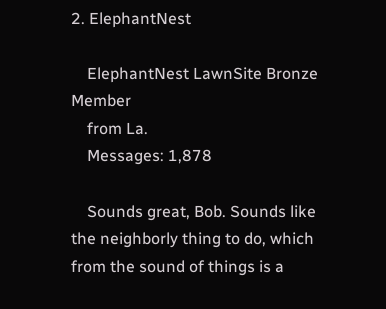2. ElephantNest

    ElephantNest LawnSite Bronze Member
    from La.
    Messages: 1,878

    Sounds great, Bob. Sounds like the neighborly thing to do, which from the sound of things is a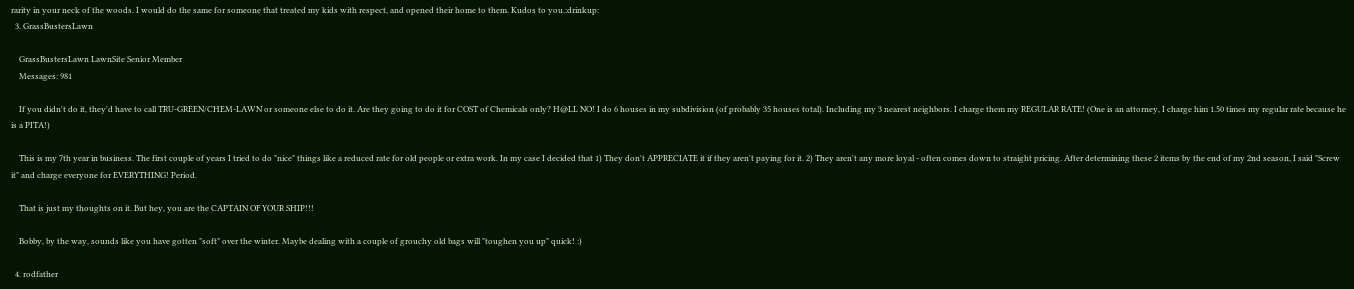rarity in your neck of the woods. I would do the same for someone that treated my kids with respect, and opened their home to them. Kudos to you.:drinkup:
  3. GrassBustersLawn

    GrassBustersLawn LawnSite Senior Member
    Messages: 981

    If you didn't do it, they'd have to call TRU-GREEN/CHEM-LAWN or someone else to do it. Are they going to do it for COST of Chemicals only? H@LL NO! I do 6 houses in my subdivision (of probably 35 houses total). Including my 3 nearest neighbors. I charge them my REGULAR RATE! (One is an attorney, I charge him 1.50 times my regular rate because he is a PITA!)

    This is my 7th year in business. The first couple of years I tried to do "nice" things like a reduced rate for old people or extra work. In my case I decided that 1) They don't APPRECIATE it if they aren't paying for it. 2) They aren't any more loyal - often comes down to straight pricing. After determining these 2 items by the end of my 2nd season, I said "Screw it" and charge everyone for EVERYTHING! Period.

    That is just my thoughts on it. But hey, you are the CAPTAIN OF YOUR SHIP!!!

    Bobby, by the way, sounds like you have gotten "soft" over the winter. Maybe dealing with a couple of grouchy old bags will "toughen you up" quick! :)

  4. rodfather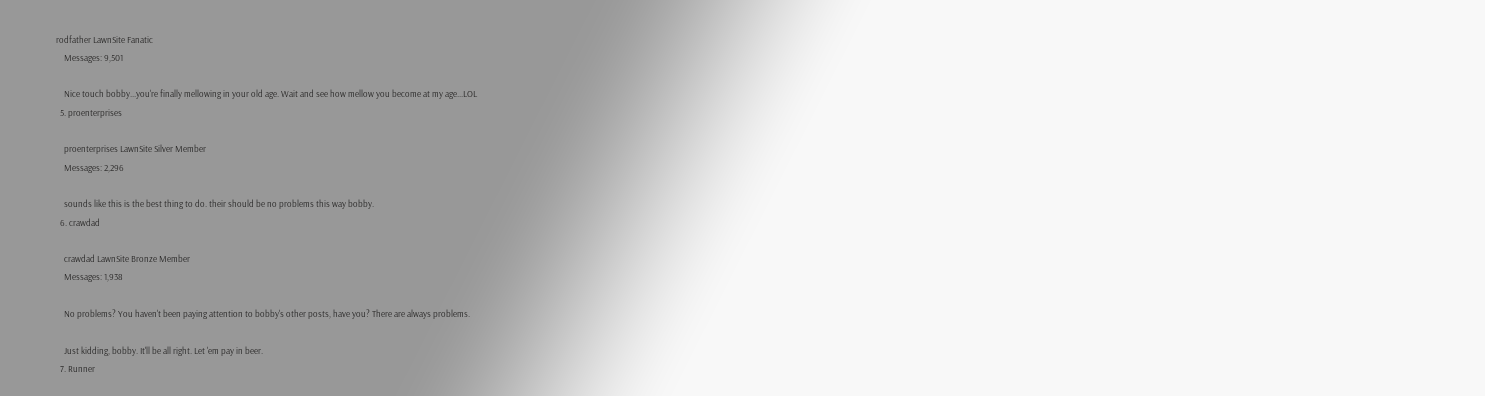rodfather LawnSite Fanatic
    Messages: 9,501

    Nice touch bobby...you're finally mellowing in your old age. Wait and see how mellow you become at my age...LOL
  5. proenterprises

    proenterprises LawnSite Silver Member
    Messages: 2,296

    sounds like this is the best thing to do. their should be no problems this way bobby.
  6. crawdad

    crawdad LawnSite Bronze Member
    Messages: 1,938

    No problems? You haven't been paying attention to bobby's other posts, have you? There are always problems.

    Just kidding, bobby. It'll be all right. Let 'em pay in beer.
  7. Runner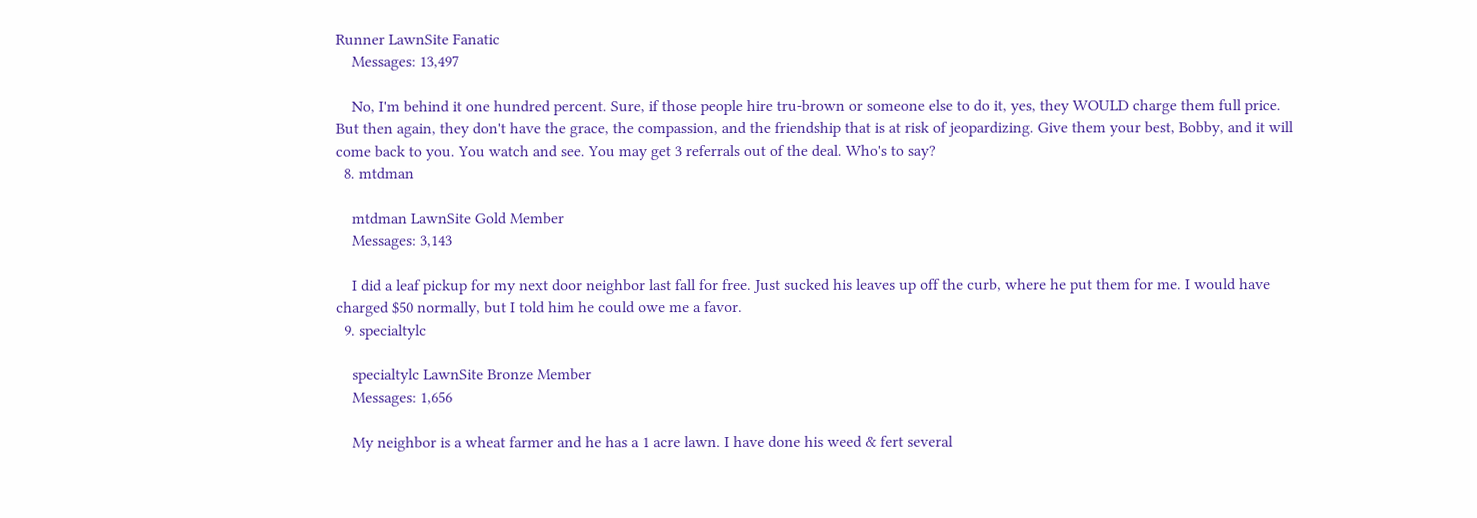Runner LawnSite Fanatic
    Messages: 13,497

    No, I'm behind it one hundred percent. Sure, if those people hire tru-brown or someone else to do it, yes, they WOULD charge them full price. But then again, they don't have the grace, the compassion, and the friendship that is at risk of jeopardizing. Give them your best, Bobby, and it will come back to you. You watch and see. You may get 3 referrals out of the deal. Who's to say?
  8. mtdman

    mtdman LawnSite Gold Member
    Messages: 3,143

    I did a leaf pickup for my next door neighbor last fall for free. Just sucked his leaves up off the curb, where he put them for me. I would have charged $50 normally, but I told him he could owe me a favor.
  9. specialtylc

    specialtylc LawnSite Bronze Member
    Messages: 1,656

    My neighbor is a wheat farmer and he has a 1 acre lawn. I have done his weed & fert several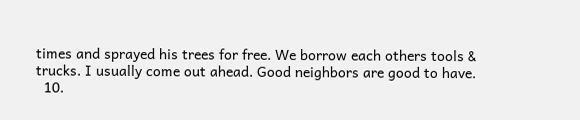times and sprayed his trees for free. We borrow each others tools & trucks. I usually come out ahead. Good neighbors are good to have.
  10.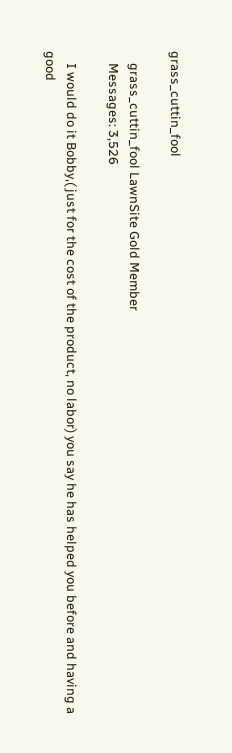grass_cuttin_fool

    grass_cuttin_fool LawnSite Gold Member
    Messages: 3,526

    I would do it Bobby,( just for the cost of the product, no labor) you say he has helped you before and having a good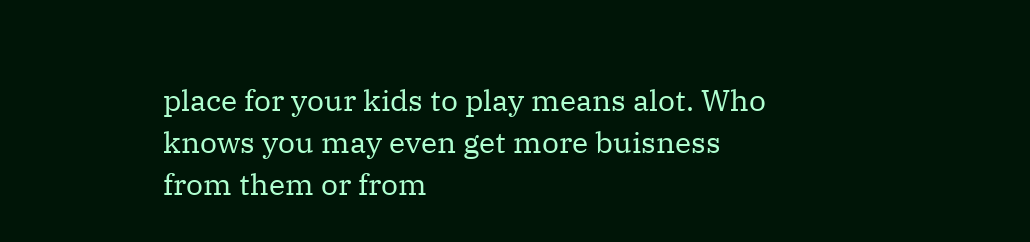place for your kids to play means alot. Who knows you may even get more buisness from them or from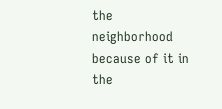the neighborhood because of it in the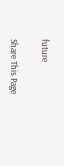future

Share This Page